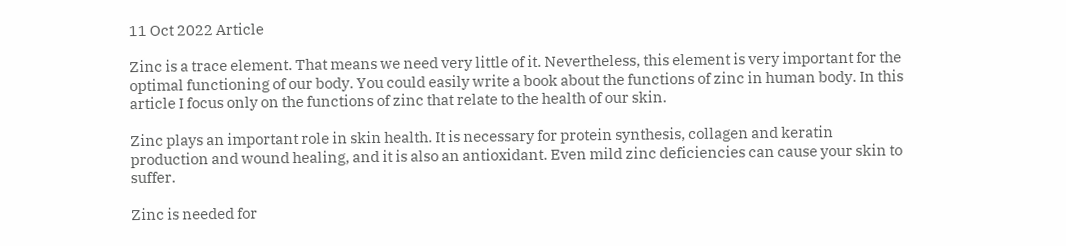11 Oct 2022 Article

Zinc is a trace element. That means we need very little of it. Nevertheless, this element is very important for the optimal functioning of our body. You could easily write a book about the functions of zinc in human body. In this article I focus only on the functions of zinc that relate to the health of our skin.

Zinc plays an important role in skin health. It is necessary for protein synthesis, collagen and keratin production and wound healing, and it is also an antioxidant. Even mild zinc deficiencies can cause your skin to suffer.

Zinc is needed for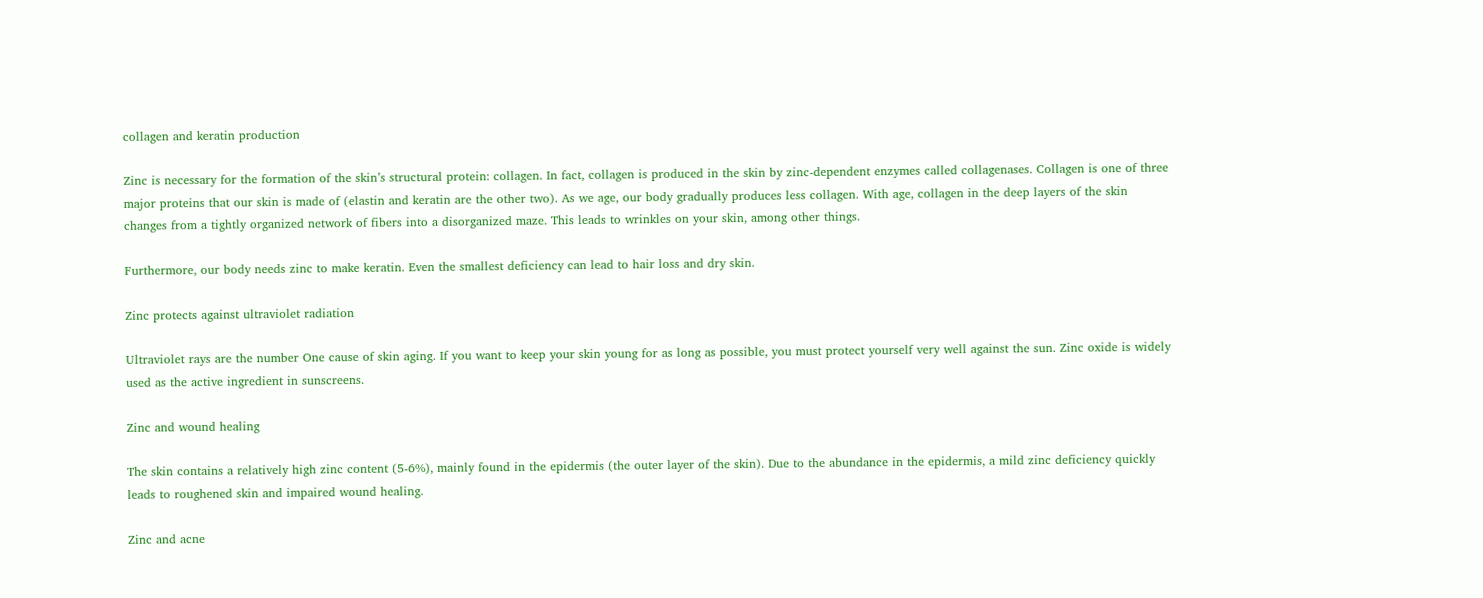collagen and keratin production

Zinc is necessary for the formation of the skin’s structural protein: collagen. In fact, collagen is produced in the skin by zinc-dependent enzymes called collagenases. Collagen is one of three major proteins that our skin is made of (elastin and keratin are the other two). As we age, our body gradually produces less collagen. With age, collagen in the deep layers of the skin changes from a tightly organized network of fibers into a disorganized maze. This leads to wrinkles on your skin, among other things.

Furthermore, our body needs zinc to make keratin. Even the smallest deficiency can lead to hair loss and dry skin.

Zinc protects against ultraviolet radiation

Ultraviolet rays are the number One cause of skin aging. If you want to keep your skin young for as long as possible, you must protect yourself very well against the sun. Zinc oxide is widely used as the active ingredient in sunscreens.

Zinc and wound healing

The skin contains a relatively high zinc content (5-6%), mainly found in the epidermis (the outer layer of the skin). Due to the abundance in the epidermis, a mild zinc deficiency quickly leads to roughened skin and impaired wound healing.

Zinc and acne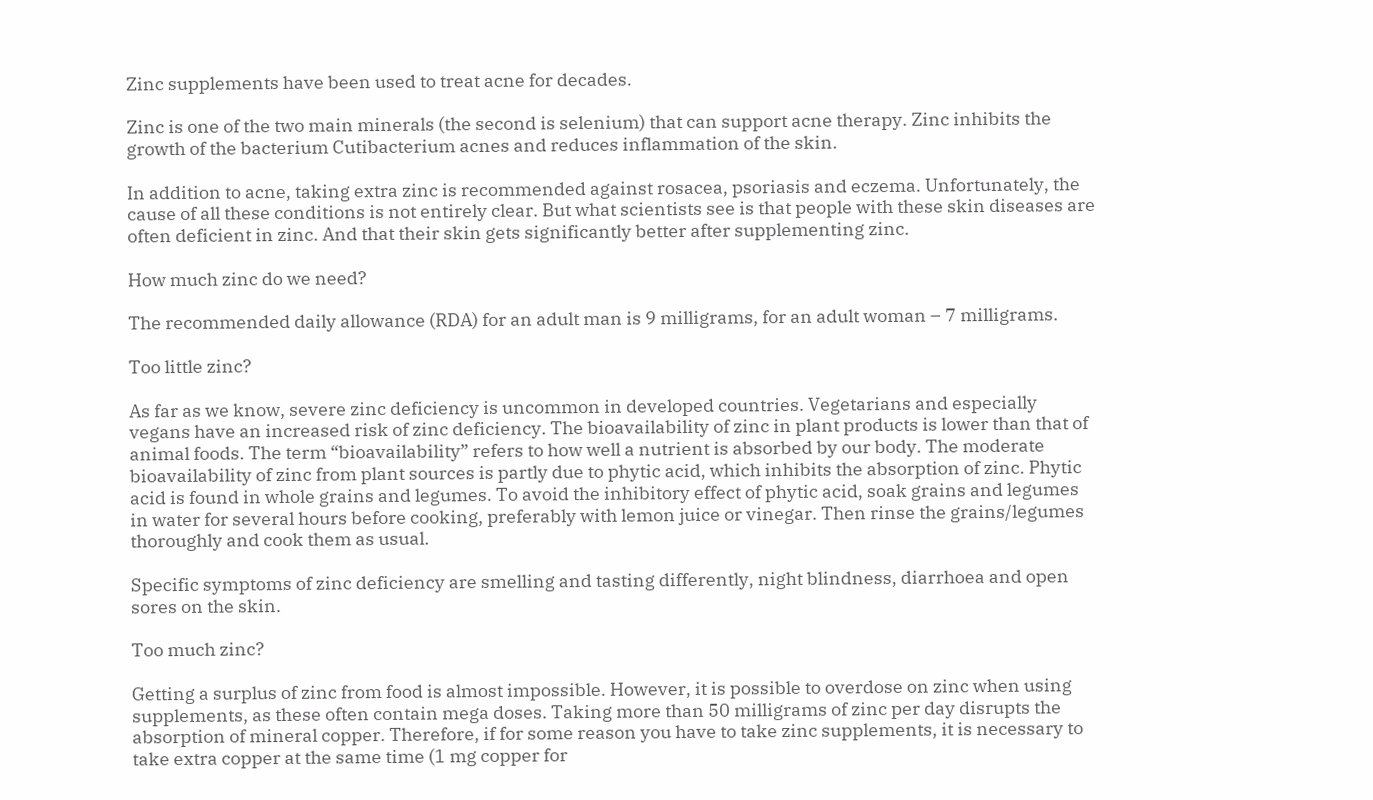Zinc supplements have been used to treat acne for decades.

Zinc is one of the two main minerals (the second is selenium) that can support acne therapy. Zinc inhibits the growth of the bacterium Cutibacterium acnes and reduces inflammation of the skin.

In addition to acne, taking extra zinc is recommended against rosacea, psoriasis and eczema. Unfortunately, the cause of all these conditions is not entirely clear. But what scientists see is that people with these skin diseases are often deficient in zinc. And that their skin gets significantly better after supplementing zinc.

How much zinc do we need?

The recommended daily allowance (RDA) for an adult man is 9 milligrams, for an adult woman – 7 milligrams.

Too little zinc?

As far as we know, severe zinc deficiency is uncommon in developed countries. Vegetarians and especially vegans have an increased risk of zinc deficiency. The bioavailability of zinc in plant products is lower than that of animal foods. The term “bioavailability” refers to how well a nutrient is absorbed by our body. The moderate bioavailability of zinc from plant sources is partly due to phytic acid, which inhibits the absorption of zinc. Phytic acid is found in whole grains and legumes. To avoid the inhibitory effect of phytic acid, soak grains and legumes in water for several hours before cooking, preferably with lemon juice or vinegar. Then rinse the grains/legumes thoroughly and cook them as usual.

Specific symptoms of zinc deficiency are smelling and tasting differently, night blindness, diarrhoea and open sores on the skin.

Too much zinc?

Getting a surplus of zinc from food is almost impossible. However, it is possible to overdose on zinc when using supplements, as these often contain mega doses. Taking more than 50 milligrams of zinc per day disrupts the absorption of mineral copper. Therefore, if for some reason you have to take zinc supplements, it is necessary to take extra copper at the same time (1 mg copper for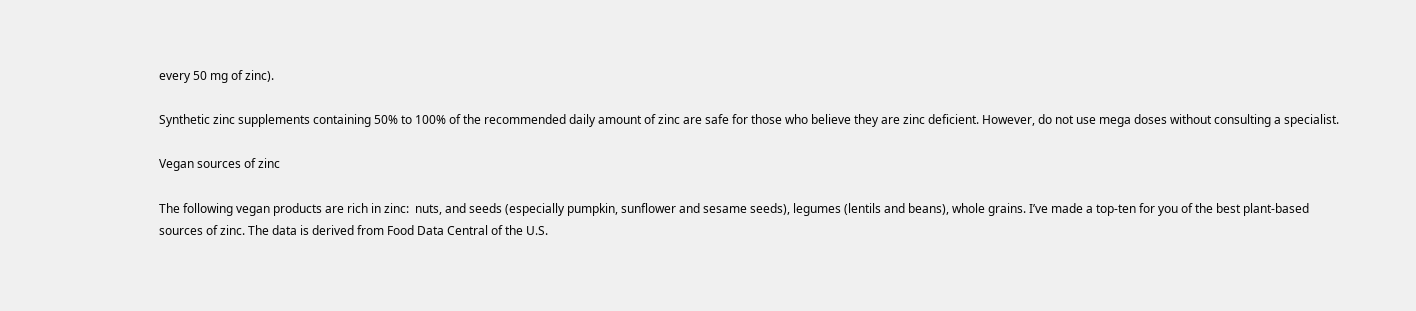every 50 mg of zinc).

Synthetic zinc supplements containing 50% to 100% of the recommended daily amount of zinc are safe for those who believe they are zinc deficient. However, do not use mega doses without consulting a specialist.

Vegan sources of zinc

The following vegan products are rich in zinc:  nuts, and seeds (especially pumpkin, sunflower and sesame seeds), legumes (lentils and beans), whole grains. I’ve made a top-ten for you of the best plant-based sources of zinc. The data is derived from Food Data Central of the U.S.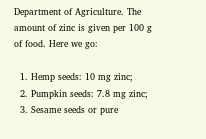Department of Agriculture. The amount of zinc is given per 100 g of food. Here we go:

  1. Hemp seeds: 10 mg zinc;
  2. Pumpkin seeds: 7.8 mg zinc;
  3. Sesame seeds or pure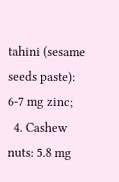tahini (sesame seeds paste): 6-7 mg zinc;
  4. Cashew nuts: 5.8 mg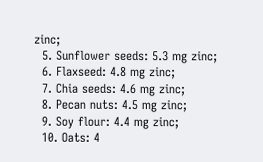zinc;
  5. Sunflower seeds: 5.3 mg zinc;
  6. Flaxseed: 4.8 mg zinc;
  7. Chia seeds: 4.6 mg zinc;
  8. Pecan nuts: 4.5 mg zinc;
  9. Soy flour: 4.4 mg zinc;
  10. Oats: 4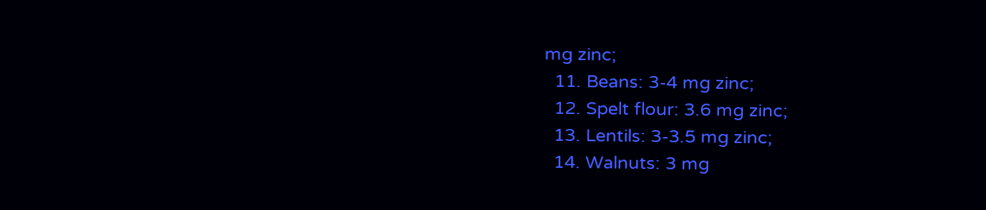mg zinc;
  11. Beans: 3-4 mg zinc;
  12. Spelt flour: 3.6 mg zinc;
  13. Lentils: 3-3.5 mg zinc;
  14. Walnuts: 3 mg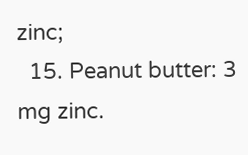zinc;
  15. Peanut butter: 3 mg zinc.